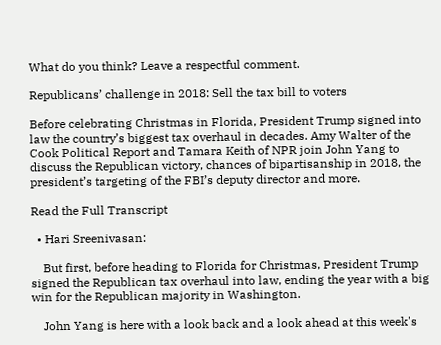What do you think? Leave a respectful comment.

Republicans’ challenge in 2018: Sell the tax bill to voters

Before celebrating Christmas in Florida, President Trump signed into law the country’s biggest tax overhaul in decades. Amy Walter of the Cook Political Report and Tamara Keith of NPR join John Yang to discuss the Republican victory, chances of bipartisanship in 2018, the president’s targeting of the FBI’s deputy director and more.

Read the Full Transcript

  • Hari Sreenivasan:

    But first, before heading to Florida for Christmas, President Trump signed the Republican tax overhaul into law, ending the year with a big win for the Republican majority in Washington.

    John Yang is here with a look back and a look ahead at this week's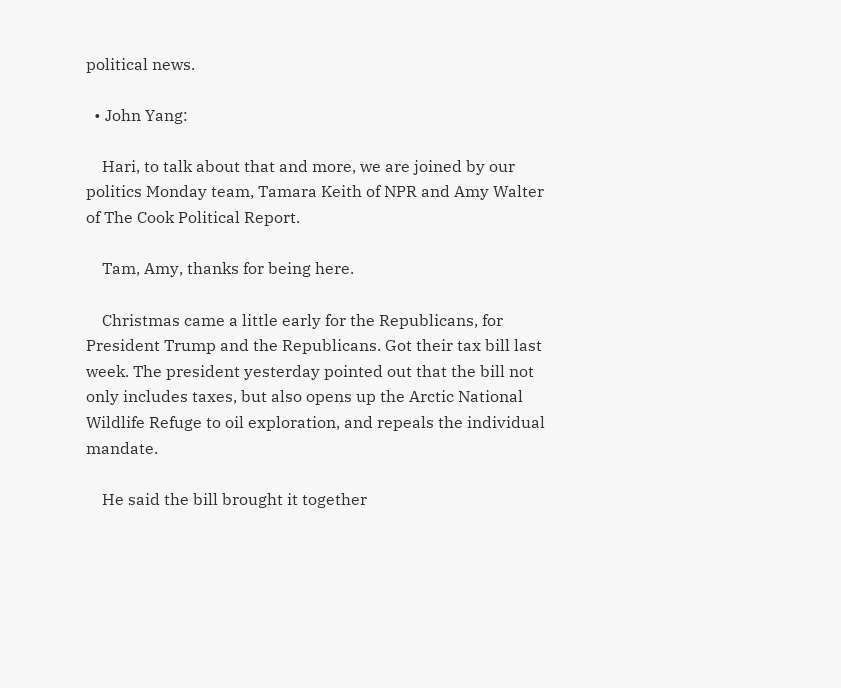political news.

  • John Yang:

    Hari, to talk about that and more, we are joined by our politics Monday team, Tamara Keith of NPR and Amy Walter of The Cook Political Report.

    Tam, Amy, thanks for being here.

    Christmas came a little early for the Republicans, for President Trump and the Republicans. Got their tax bill last week. The president yesterday pointed out that the bill not only includes taxes, but also opens up the Arctic National Wildlife Refuge to oil exploration, and repeals the individual mandate.

    He said the bill brought it together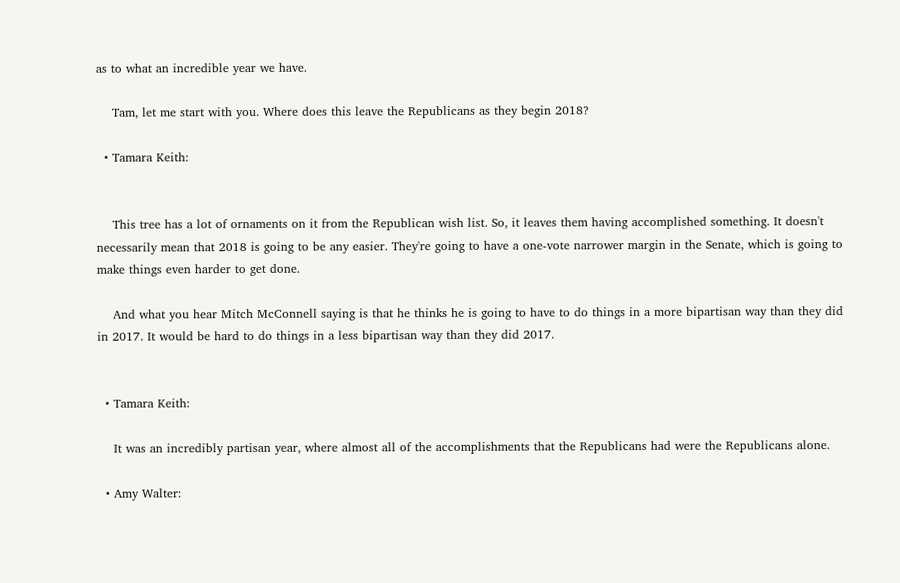as to what an incredible year we have.

    Tam, let me start with you. Where does this leave the Republicans as they begin 2018?

  • Tamara Keith:


    This tree has a lot of ornaments on it from the Republican wish list. So, it leaves them having accomplished something. It doesn't necessarily mean that 2018 is going to be any easier. They're going to have a one-vote narrower margin in the Senate, which is going to make things even harder to get done.

    And what you hear Mitch McConnell saying is that he thinks he is going to have to do things in a more bipartisan way than they did in 2017. It would be hard to do things in a less bipartisan way than they did 2017.


  • Tamara Keith:

    It was an incredibly partisan year, where almost all of the accomplishments that the Republicans had were the Republicans alone.

  • Amy Walter: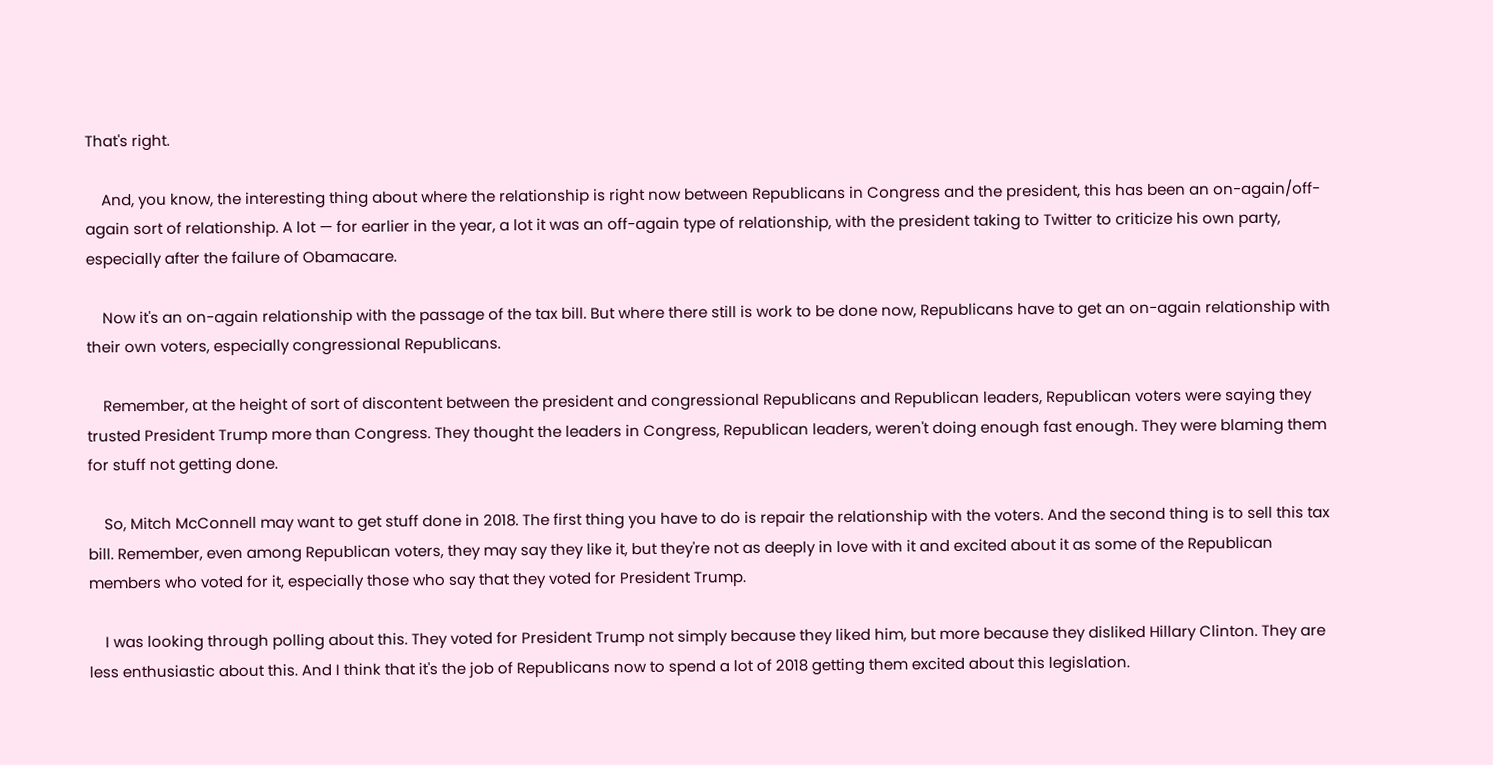That's right.

    And, you know, the interesting thing about where the relationship is right now between Republicans in Congress and the president, this has been an on-again/off-again sort of relationship. A lot — for earlier in the year, a lot it was an off-again type of relationship, with the president taking to Twitter to criticize his own party, especially after the failure of Obamacare.

    Now it's an on-again relationship with the passage of the tax bill. But where there still is work to be done now, Republicans have to get an on-again relationship with their own voters, especially congressional Republicans.

    Remember, at the height of sort of discontent between the president and congressional Republicans and Republican leaders, Republican voters were saying they trusted President Trump more than Congress. They thought the leaders in Congress, Republican leaders, weren't doing enough fast enough. They were blaming them for stuff not getting done.

    So, Mitch McConnell may want to get stuff done in 2018. The first thing you have to do is repair the relationship with the voters. And the second thing is to sell this tax bill. Remember, even among Republican voters, they may say they like it, but they're not as deeply in love with it and excited about it as some of the Republican members who voted for it, especially those who say that they voted for President Trump.

    I was looking through polling about this. They voted for President Trump not simply because they liked him, but more because they disliked Hillary Clinton. They are less enthusiastic about this. And I think that it's the job of Republicans now to spend a lot of 2018 getting them excited about this legislation.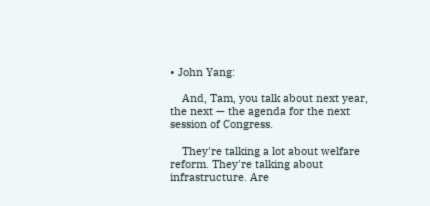• John Yang:

    And, Tam, you talk about next year, the next — the agenda for the next session of Congress.

    They're talking a lot about welfare reform. They're talking about infrastructure. Are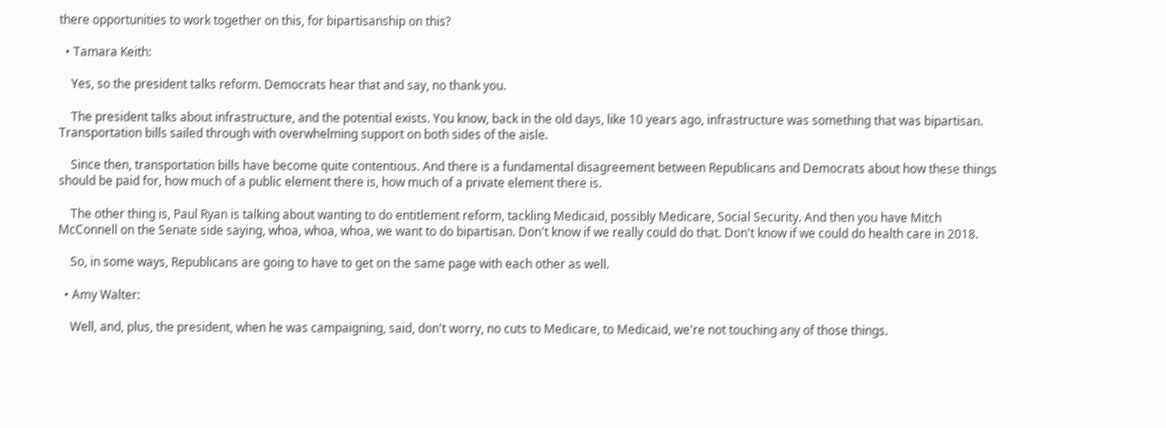there opportunities to work together on this, for bipartisanship on this?

  • Tamara Keith:

    Yes, so the president talks reform. Democrats hear that and say, no thank you.

    The president talks about infrastructure, and the potential exists. You know, back in the old days, like 10 years ago, infrastructure was something that was bipartisan. Transportation bills sailed through with overwhelming support on both sides of the aisle.

    Since then, transportation bills have become quite contentious. And there is a fundamental disagreement between Republicans and Democrats about how these things should be paid for, how much of a public element there is, how much of a private element there is.

    The other thing is, Paul Ryan is talking about wanting to do entitlement reform, tackling Medicaid, possibly Medicare, Social Security. And then you have Mitch McConnell on the Senate side saying, whoa, whoa, whoa, we want to do bipartisan. Don't know if we really could do that. Don't know if we could do health care in 2018.

    So, in some ways, Republicans are going to have to get on the same page with each other as well.

  • Amy Walter:

    Well, and, plus, the president, when he was campaigning, said, don't worry, no cuts to Medicare, to Medicaid, we're not touching any of those things.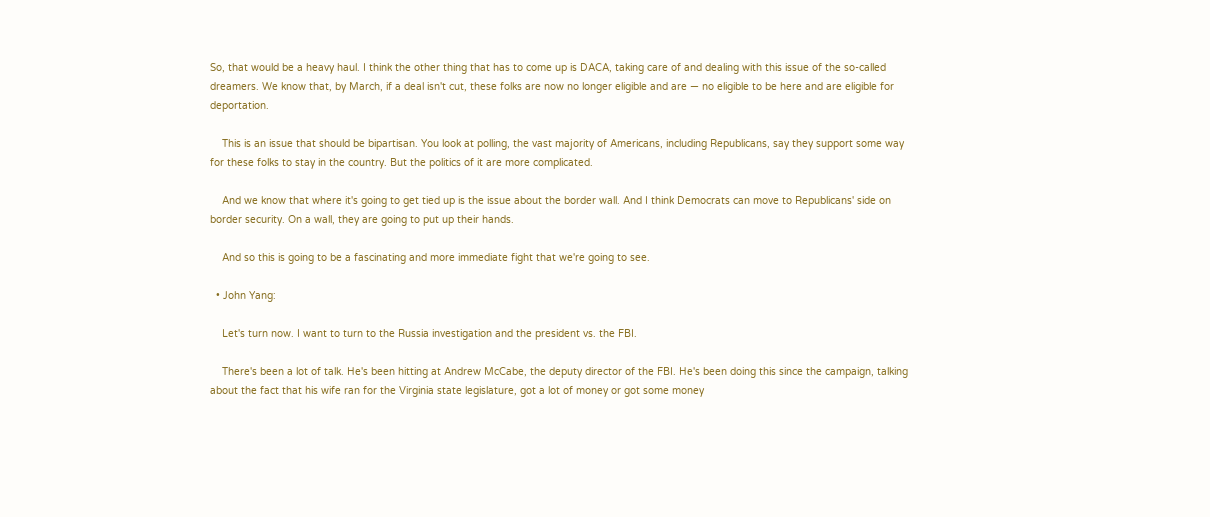So, that would be a heavy haul. I think the other thing that has to come up is DACA, taking care of and dealing with this issue of the so-called dreamers. We know that, by March, if a deal isn't cut, these folks are now no longer eligible and are — no eligible to be here and are eligible for deportation.

    This is an issue that should be bipartisan. You look at polling, the vast majority of Americans, including Republicans, say they support some way for these folks to stay in the country. But the politics of it are more complicated.

    And we know that where it's going to get tied up is the issue about the border wall. And I think Democrats can move to Republicans' side on border security. On a wall, they are going to put up their hands.

    And so this is going to be a fascinating and more immediate fight that we're going to see.

  • John Yang:

    Let's turn now. I want to turn to the Russia investigation and the president vs. the FBI.

    There's been a lot of talk. He's been hitting at Andrew McCabe, the deputy director of the FBI. He's been doing this since the campaign, talking about the fact that his wife ran for the Virginia state legislature, got a lot of money or got some money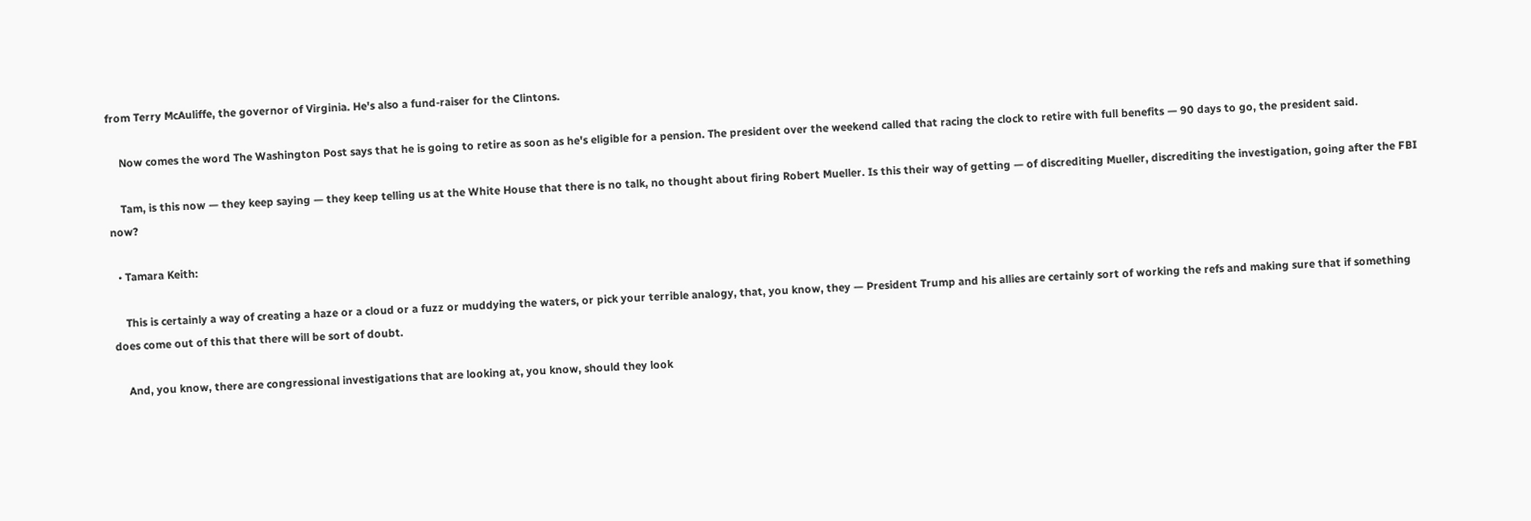from Terry McAuliffe, the governor of Virginia. He's also a fund-raiser for the Clintons.

    Now comes the word The Washington Post says that he is going to retire as soon as he's eligible for a pension. The president over the weekend called that racing the clock to retire with full benefits — 90 days to go, the president said.

    Tam, is this now — they keep saying — they keep telling us at the White House that there is no talk, no thought about firing Robert Mueller. Is this their way of getting — of discrediting Mueller, discrediting the investigation, going after the FBI now?

  • Tamara Keith:

    This is certainly a way of creating a haze or a cloud or a fuzz or muddying the waters, or pick your terrible analogy, that, you know, they — President Trump and his allies are certainly sort of working the refs and making sure that if something does come out of this that there will be sort of doubt.

    And, you know, there are congressional investigations that are looking at, you know, should they look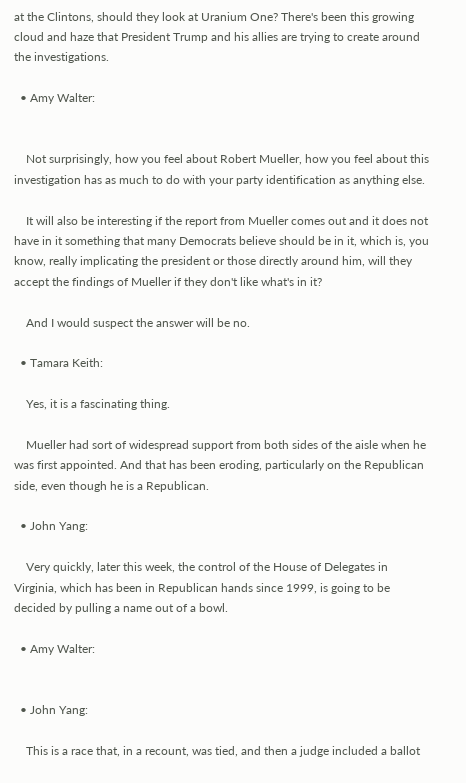at the Clintons, should they look at Uranium One? There's been this growing cloud and haze that President Trump and his allies are trying to create around the investigations.

  • Amy Walter:


    Not surprisingly, how you feel about Robert Mueller, how you feel about this investigation has as much to do with your party identification as anything else.

    It will also be interesting if the report from Mueller comes out and it does not have in it something that many Democrats believe should be in it, which is, you know, really implicating the president or those directly around him, will they accept the findings of Mueller if they don't like what's in it?

    And I would suspect the answer will be no.

  • Tamara Keith:

    Yes, it is a fascinating thing.

    Mueller had sort of widespread support from both sides of the aisle when he was first appointed. And that has been eroding, particularly on the Republican side, even though he is a Republican.

  • John Yang:

    Very quickly, later this week, the control of the House of Delegates in Virginia, which has been in Republican hands since 1999, is going to be decided by pulling a name out of a bowl.

  • Amy Walter:


  • John Yang:

    This is a race that, in a recount, was tied, and then a judge included a ballot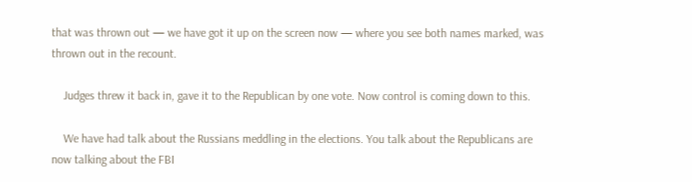that was thrown out — we have got it up on the screen now — where you see both names marked, was thrown out in the recount.

    Judges threw it back in, gave it to the Republican by one vote. Now control is coming down to this.

    We have had talk about the Russians meddling in the elections. You talk about the Republicans are now talking about the FBI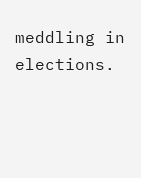meddling in elections.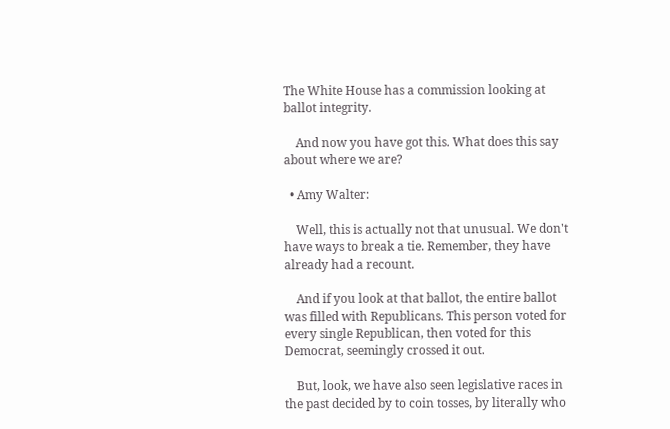The White House has a commission looking at ballot integrity.

    And now you have got this. What does this say about where we are?

  • Amy Walter:

    Well, this is actually not that unusual. We don't have ways to break a tie. Remember, they have already had a recount.

    And if you look at that ballot, the entire ballot was filled with Republicans. This person voted for every single Republican, then voted for this Democrat, seemingly crossed it out.

    But, look, we have also seen legislative races in the past decided by to coin tosses, by literally who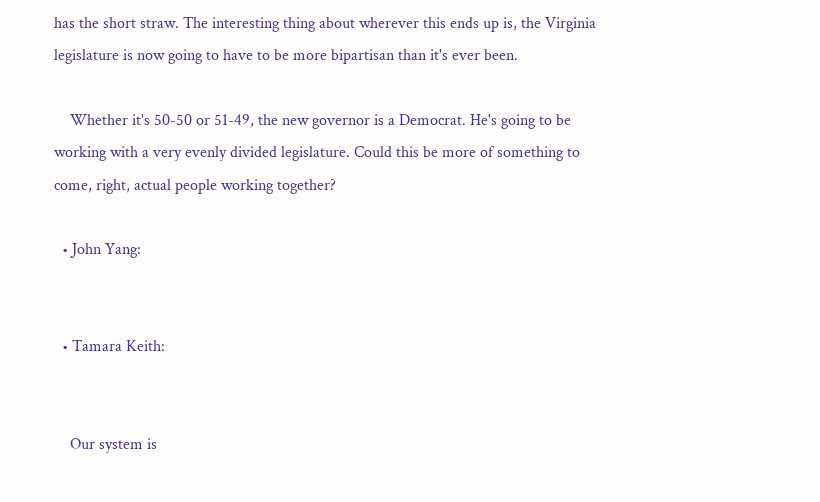has the short straw. The interesting thing about wherever this ends up is, the Virginia legislature is now going to have to be more bipartisan than it's ever been.

    Whether it's 50-50 or 51-49, the new governor is a Democrat. He's going to be working with a very evenly divided legislature. Could this be more of something to come, right, actual people working together?

  • John Yang:


  • Tamara Keith:


    Our system is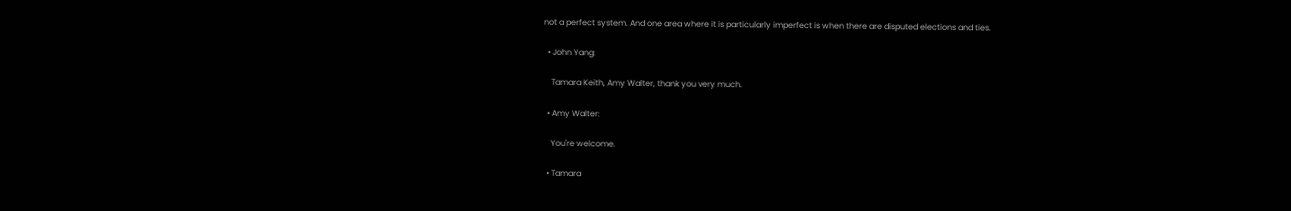not a perfect system. And one area where it is particularly imperfect is when there are disputed elections and ties.

  • John Yang:

    Tamara Keith, Amy Walter, thank you very much.

  • Amy Walter:

    You're welcome.

  • Tamara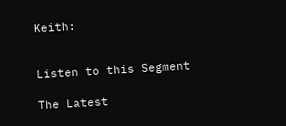Keith:


Listen to this Segment

The Latest